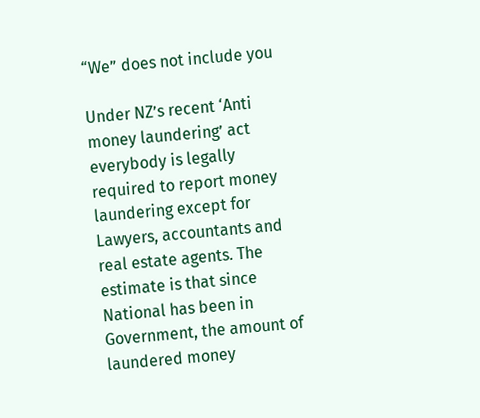“We” does not include you

Under NZ’s recent ‘Anti money laundering’ act everybody is legally required to report money laundering except for Lawyers, accountants and real estate agents. The estimate is that since National has been in Government, the amount of laundered money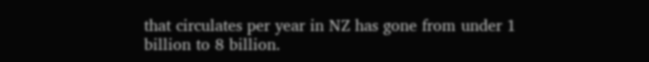that circulates per year in NZ has gone from under 1 billion to 8 billion.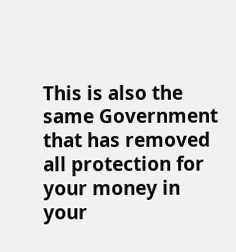This is also the same Government that has removed all protection for your money in your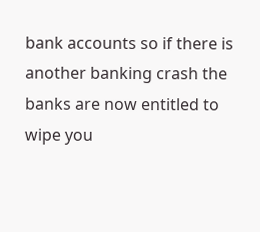bank accounts so if there is another banking crash the banks are now entitled to wipe you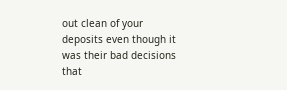out clean of your deposits even though it was their bad decisions that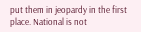put them in jeopardy in the first place. National is not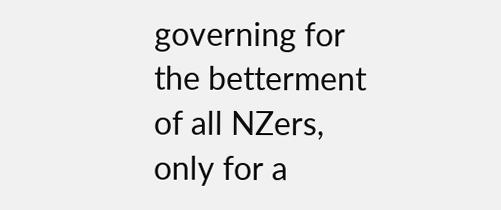governing for the betterment of all NZers, only for a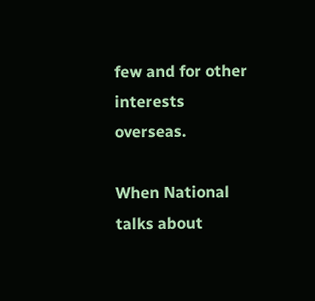few and for other interests overseas.

When National talks about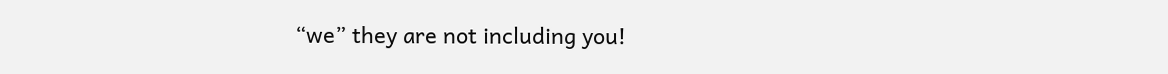“we” they are not including you!